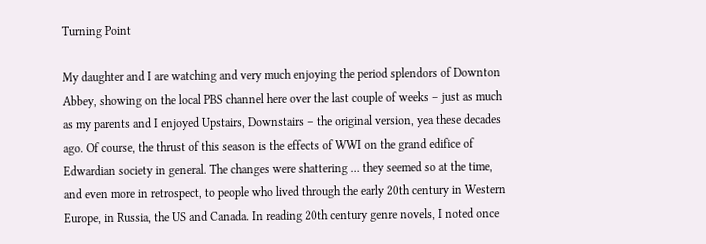Turning Point

My daughter and I are watching and very much enjoying the period splendors of Downton Abbey, showing on the local PBS channel here over the last couple of weeks – just as much as my parents and I enjoyed Upstairs, Downstairs – the original version, yea these decades ago. Of course, the thrust of this season is the effects of WWI on the grand edifice of Edwardian society in general. The changes were shattering … they seemed so at the time, and even more in retrospect, to people who lived through the early 20th century in Western Europe, in Russia, the US and Canada. In reading 20th century genre novels, I noted once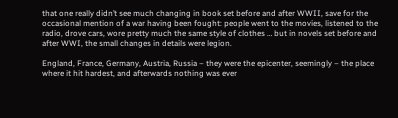that one really didn’t see much changing in book set before and after WWII, save for the occasional mention of a war having been fought: people went to the movies, listened to the radio, drove cars, wore pretty much the same style of clothes … but in novels set before and after WWI, the small changes in details were legion.

England, France, Germany, Austria, Russia – they were the epicenter, seemingly – the place where it hit hardest, and afterwards nothing was ever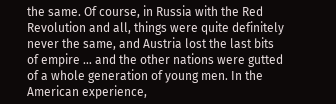the same. Of course, in Russia with the Red Revolution and all, things were quite definitely never the same, and Austria lost the last bits of empire … and the other nations were gutted of a whole generation of young men. In the American experience,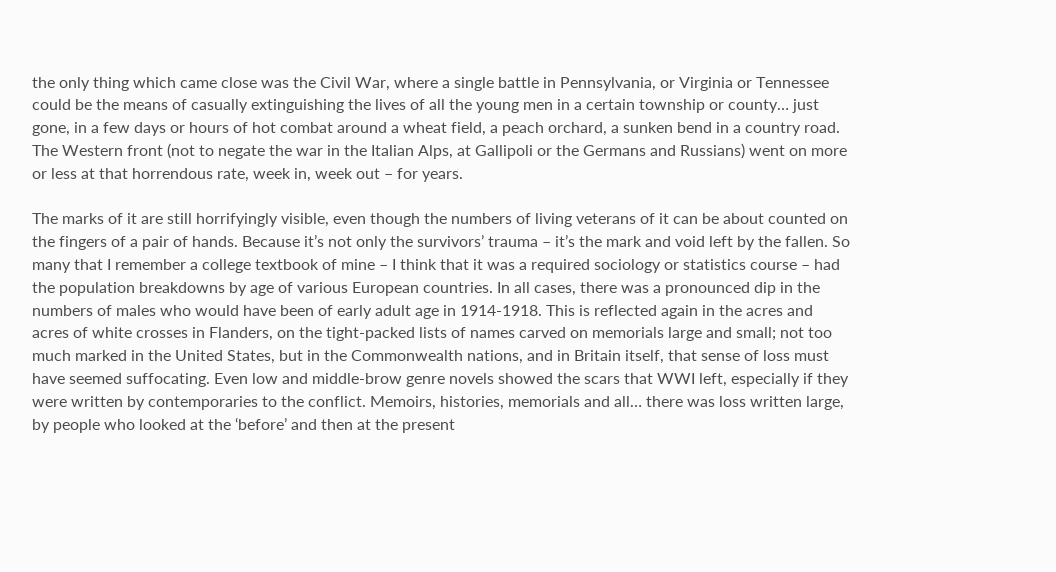the only thing which came close was the Civil War, where a single battle in Pennsylvania, or Virginia or Tennessee could be the means of casually extinguishing the lives of all the young men in a certain township or county… just gone, in a few days or hours of hot combat around a wheat field, a peach orchard, a sunken bend in a country road. The Western front (not to negate the war in the Italian Alps, at Gallipoli or the Germans and Russians) went on more or less at that horrendous rate, week in, week out – for years.

The marks of it are still horrifyingly visible, even though the numbers of living veterans of it can be about counted on the fingers of a pair of hands. Because it’s not only the survivors’ trauma – it’s the mark and void left by the fallen. So many that I remember a college textbook of mine – I think that it was a required sociology or statistics course – had the population breakdowns by age of various European countries. In all cases, there was a pronounced dip in the numbers of males who would have been of early adult age in 1914-1918. This is reflected again in the acres and acres of white crosses in Flanders, on the tight-packed lists of names carved on memorials large and small; not too much marked in the United States, but in the Commonwealth nations, and in Britain itself, that sense of loss must have seemed suffocating. Even low and middle-brow genre novels showed the scars that WWI left, especially if they were written by contemporaries to the conflict. Memoirs, histories, memorials and all… there was loss written large, by people who looked at the ‘before’ and then at the present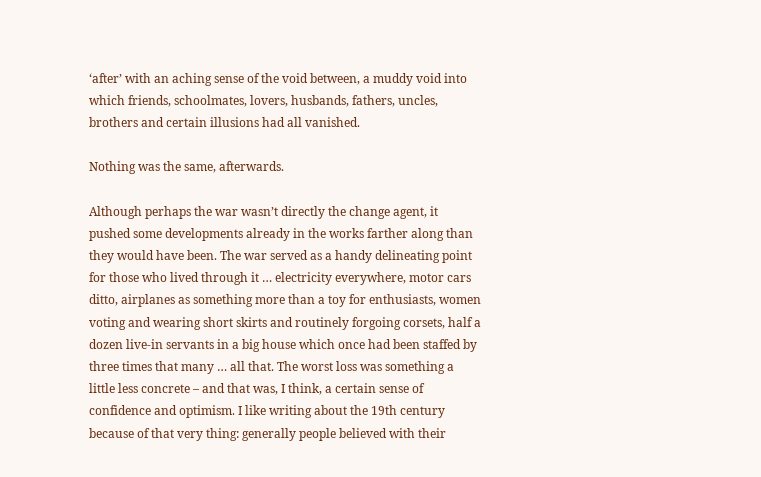‘after’ with an aching sense of the void between, a muddy void into which friends, schoolmates, lovers, husbands, fathers, uncles, brothers and certain illusions had all vanished.

Nothing was the same, afterwards.

Although perhaps the war wasn’t directly the change agent, it pushed some developments already in the works farther along than they would have been. The war served as a handy delineating point for those who lived through it … electricity everywhere, motor cars ditto, airplanes as something more than a toy for enthusiasts, women voting and wearing short skirts and routinely forgoing corsets, half a dozen live-in servants in a big house which once had been staffed by three times that many … all that. The worst loss was something a little less concrete – and that was, I think, a certain sense of confidence and optimism. I like writing about the 19th century because of that very thing: generally people believed with their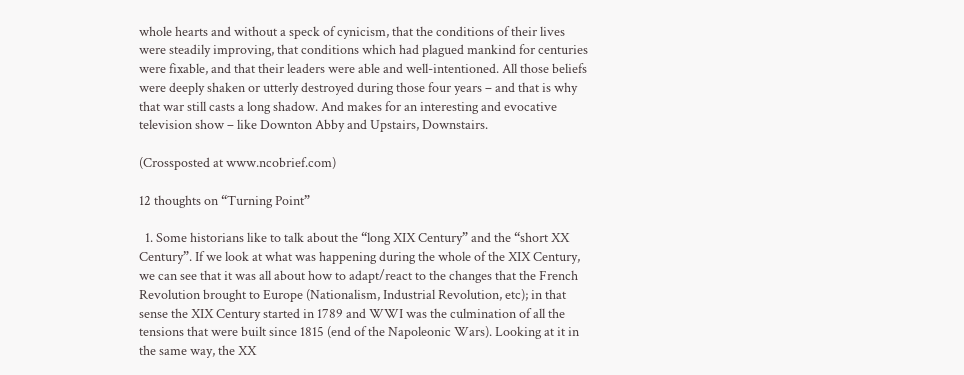whole hearts and without a speck of cynicism, that the conditions of their lives were steadily improving, that conditions which had plagued mankind for centuries were fixable, and that their leaders were able and well-intentioned. All those beliefs were deeply shaken or utterly destroyed during those four years – and that is why that war still casts a long shadow. And makes for an interesting and evocative television show – like Downton Abby and Upstairs, Downstairs.

(Crossposted at www.ncobrief.com)

12 thoughts on “Turning Point”

  1. Some historians like to talk about the “long XIX Century” and the “short XX Century”. If we look at what was happening during the whole of the XIX Century, we can see that it was all about how to adapt/react to the changes that the French Revolution brought to Europe (Nationalism, Industrial Revolution, etc); in that sense the XIX Century started in 1789 and WWI was the culmination of all the tensions that were built since 1815 (end of the Napoleonic Wars). Looking at it in the same way, the XX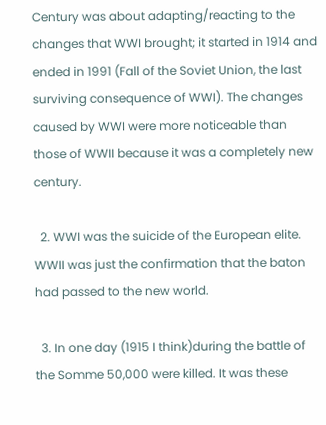Century was about adapting/reacting to the changes that WWI brought; it started in 1914 and ended in 1991 (Fall of the Soviet Union, the last surviving consequence of WWI). The changes caused by WWI were more noticeable than those of WWII because it was a completely new century.

  2. WWI was the suicide of the European elite. WWII was just the confirmation that the baton had passed to the new world.

  3. In one day (1915 I think)during the battle of the Somme 50,000 were killed. It was these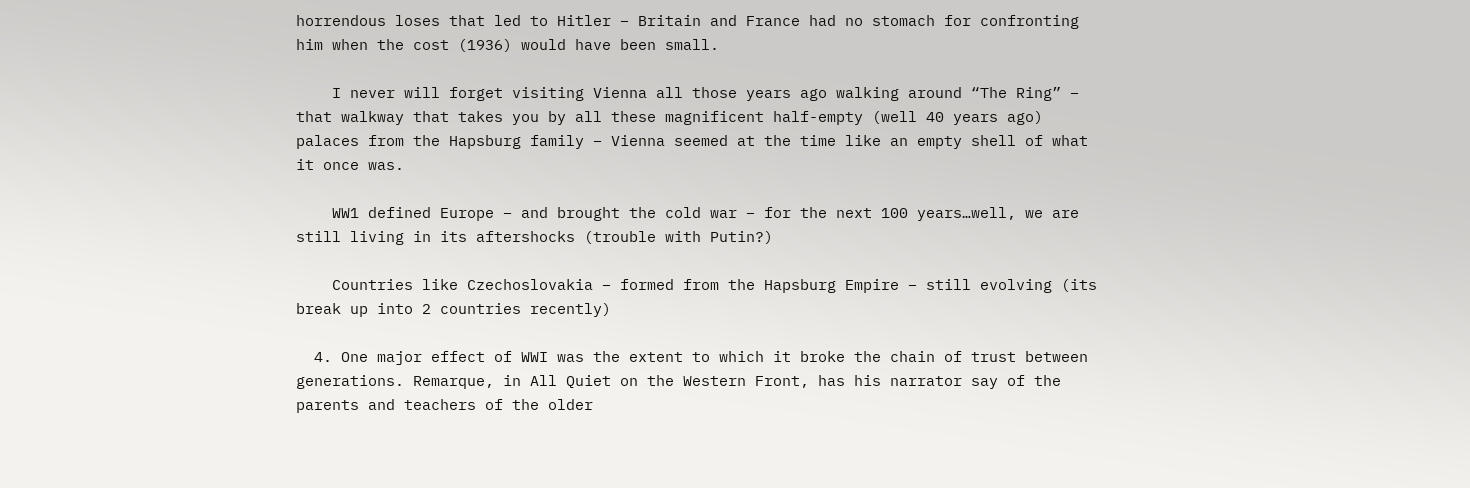horrendous loses that led to Hitler – Britain and France had no stomach for confronting him when the cost (1936) would have been small.

    I never will forget visiting Vienna all those years ago walking around “The Ring” – that walkway that takes you by all these magnificent half-empty (well 40 years ago) palaces from the Hapsburg family – Vienna seemed at the time like an empty shell of what it once was.

    WW1 defined Europe – and brought the cold war – for the next 100 years…well, we are still living in its aftershocks (trouble with Putin?)

    Countries like Czechoslovakia – formed from the Hapsburg Empire – still evolving (its break up into 2 countries recently)

  4. One major effect of WWI was the extent to which it broke the chain of trust between generations. Remarque, in All Quiet on the Western Front, has his narrator say of the parents and teachers of the older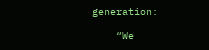generation:

    “We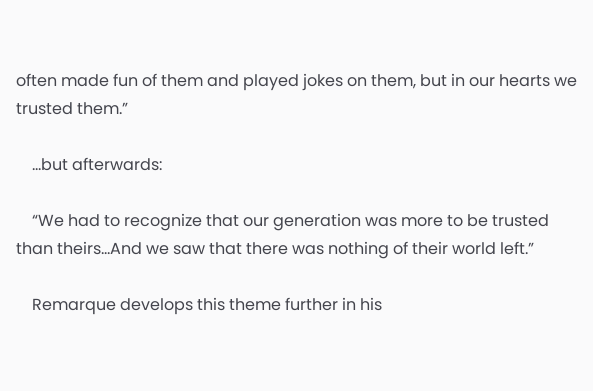often made fun of them and played jokes on them, but in our hearts we trusted them.”

    …but afterwards:

    “We had to recognize that our generation was more to be trusted than theirs…And we saw that there was nothing of their world left.”

    Remarque develops this theme further in his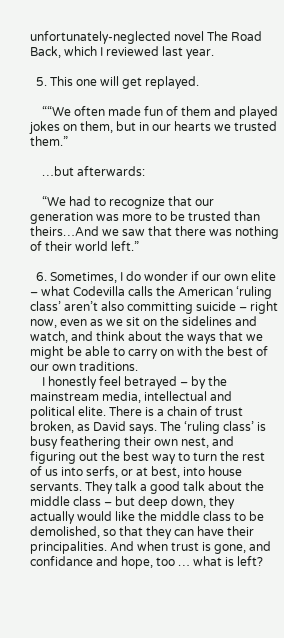unfortunately-neglected novel The Road Back, which I reviewed last year.

  5. This one will get replayed.

    ““We often made fun of them and played jokes on them, but in our hearts we trusted them.”

    …but afterwards:

    “We had to recognize that our generation was more to be trusted than theirs…And we saw that there was nothing of their world left.”

  6. Sometimes, I do wonder if our own elite – what Codevilla calls the American ‘ruling class’ aren’t also committing suicide – right now, even as we sit on the sidelines and watch, and think about the ways that we might be able to carry on with the best of our own traditions.
    I honestly feel betrayed – by the mainstream media, intellectual and political elite. There is a chain of trust broken, as David says. The ‘ruling class’ is busy feathering their own nest, and figuring out the best way to turn the rest of us into serfs, or at best, into house servants. They talk a good talk about the middle class – but deep down, they actually would like the middle class to be demolished, so that they can have their principalities. And when trust is gone, and confidance and hope, too … what is left?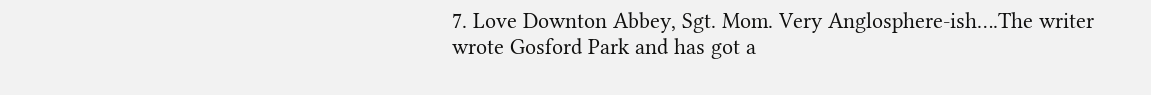7. Love Downton Abbey, Sgt. Mom. Very Anglosphere-ish….The writer wrote Gosford Park and has got a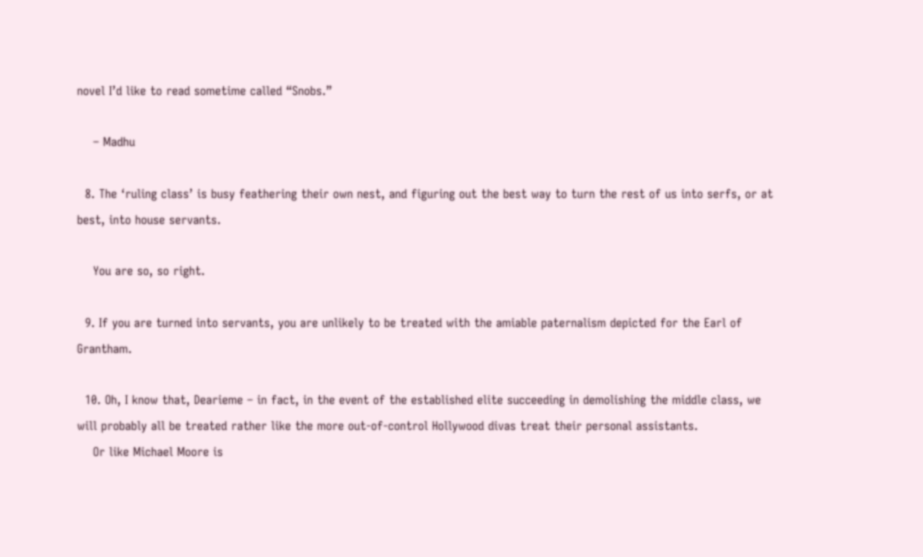novel I’d like to read sometime called “Snobs.”

    – Madhu

  8. The ‘ruling class’ is busy feathering their own nest, and figuring out the best way to turn the rest of us into serfs, or at best, into house servants.

    You are so, so right.

  9. If you are turned into servants, you are unlikely to be treated with the amiable paternalism depicted for the Earl of Grantham.

  10. Oh, I know that, Dearieme – in fact, in the event of the established elite succeeding in demolishing the middle class, we will probably all be treated rather like the more out-of-control Hollywood divas treat their personal assistants.
    Or like Michael Moore is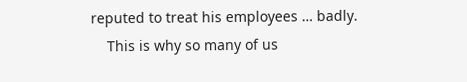reputed to treat his employees … badly.
    This is why so many of us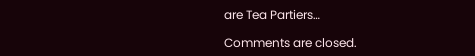are Tea Partiers…

Comments are closed.